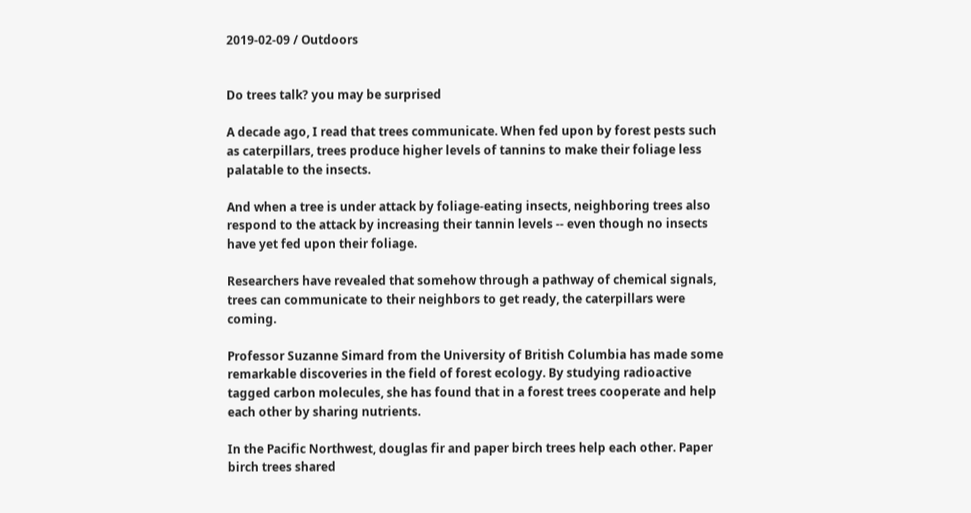2019-02-09 / Outdoors


Do trees talk? you may be surprised

A decade ago, I read that trees communicate. When fed upon by forest pests such as caterpillars, trees produce higher levels of tannins to make their foliage less palatable to the insects.

And when a tree is under attack by foliage-eating insects, neighboring trees also respond to the attack by increasing their tannin levels -- even though no insects have yet fed upon their foliage.

Researchers have revealed that somehow through a pathway of chemical signals, trees can communicate to their neighbors to get ready, the caterpillars were coming.

Professor Suzanne Simard from the University of British Columbia has made some remarkable discoveries in the field of forest ecology. By studying radioactive tagged carbon molecules, she has found that in a forest trees cooperate and help each other by sharing nutrients.

In the Pacific Northwest, douglas fir and paper birch trees help each other. Paper birch trees shared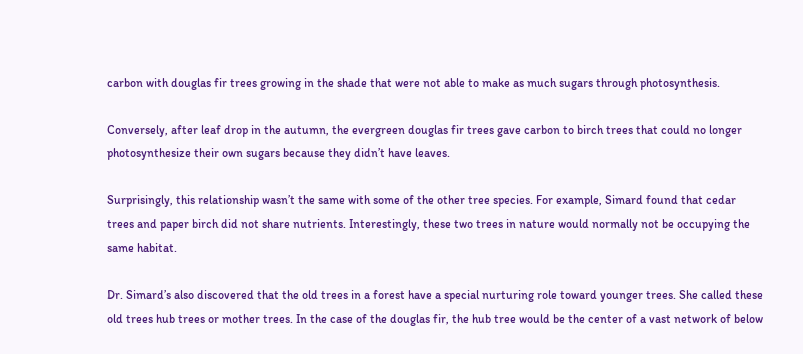carbon with douglas fir trees growing in the shade that were not able to make as much sugars through photosynthesis.

Conversely, after leaf drop in the autumn, the evergreen douglas fir trees gave carbon to birch trees that could no longer photosynthesize their own sugars because they didn’t have leaves.

Surprisingly, this relationship wasn’t the same with some of the other tree species. For example, Simard found that cedar trees and paper birch did not share nutrients. Interestingly, these two trees in nature would normally not be occupying the same habitat.

Dr. Simard’s also discovered that the old trees in a forest have a special nurturing role toward younger trees. She called these old trees hub trees or mother trees. In the case of the douglas fir, the hub tree would be the center of a vast network of below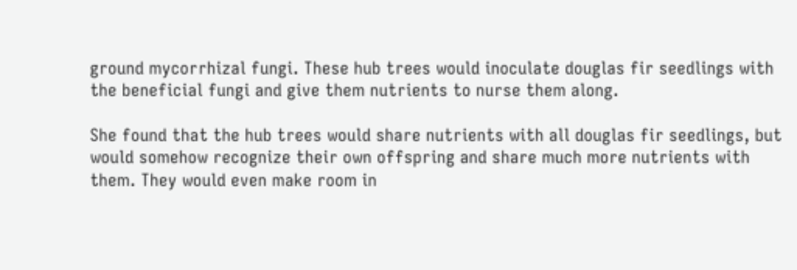ground mycorrhizal fungi. These hub trees would inoculate douglas fir seedlings with the beneficial fungi and give them nutrients to nurse them along.

She found that the hub trees would share nutrients with all douglas fir seedlings, but would somehow recognize their own offspring and share much more nutrients with them. They would even make room in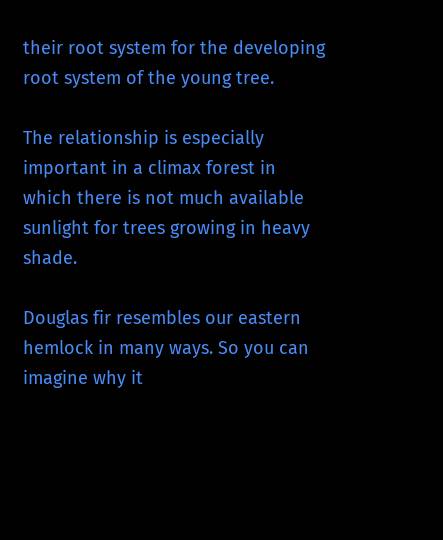their root system for the developing root system of the young tree.

The relationship is especially important in a climax forest in which there is not much available sunlight for trees growing in heavy shade.

Douglas fir resembles our eastern hemlock in many ways. So you can imagine why it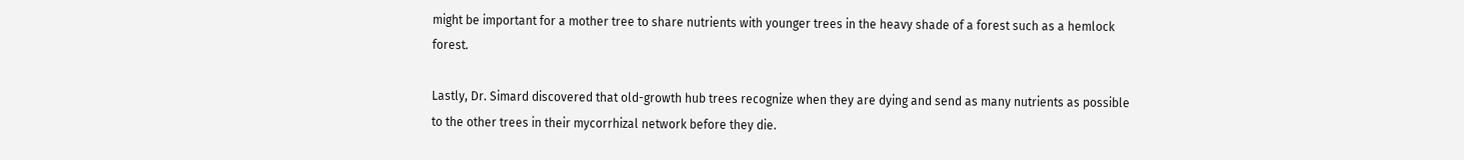might be important for a mother tree to share nutrients with younger trees in the heavy shade of a forest such as a hemlock forest.

Lastly, Dr. Simard discovered that old-growth hub trees recognize when they are dying and send as many nutrients as possible to the other trees in their mycorrhizal network before they die.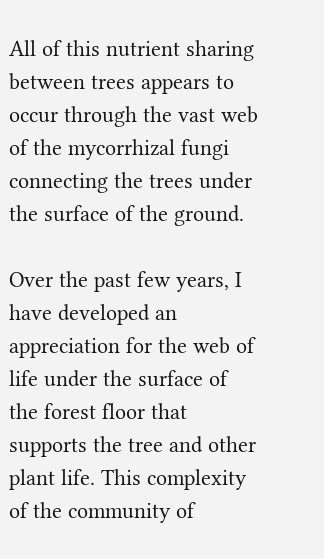All of this nutrient sharing between trees appears to occur through the vast web of the mycorrhizal fungi connecting the trees under the surface of the ground.

Over the past few years, I have developed an appreciation for the web of life under the surface of the forest floor that supports the tree and other plant life. This complexity of the community of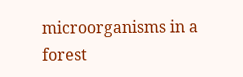microorganisms in a forest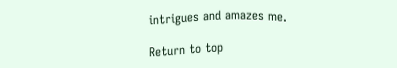intrigues and amazes me.

Return to top